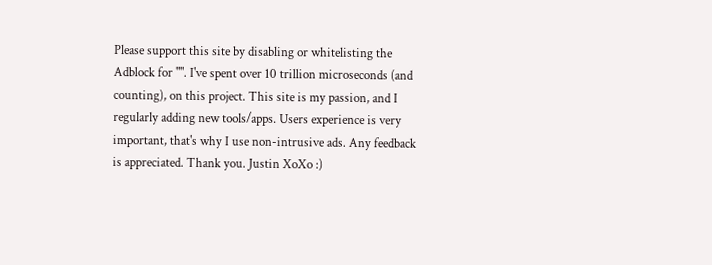Please support this site by disabling or whitelisting the Adblock for "". I've spent over 10 trillion microseconds (and counting), on this project. This site is my passion, and I regularly adding new tools/apps. Users experience is very important, that's why I use non-intrusive ads. Any feedback is appreciated. Thank you. Justin XoXo :)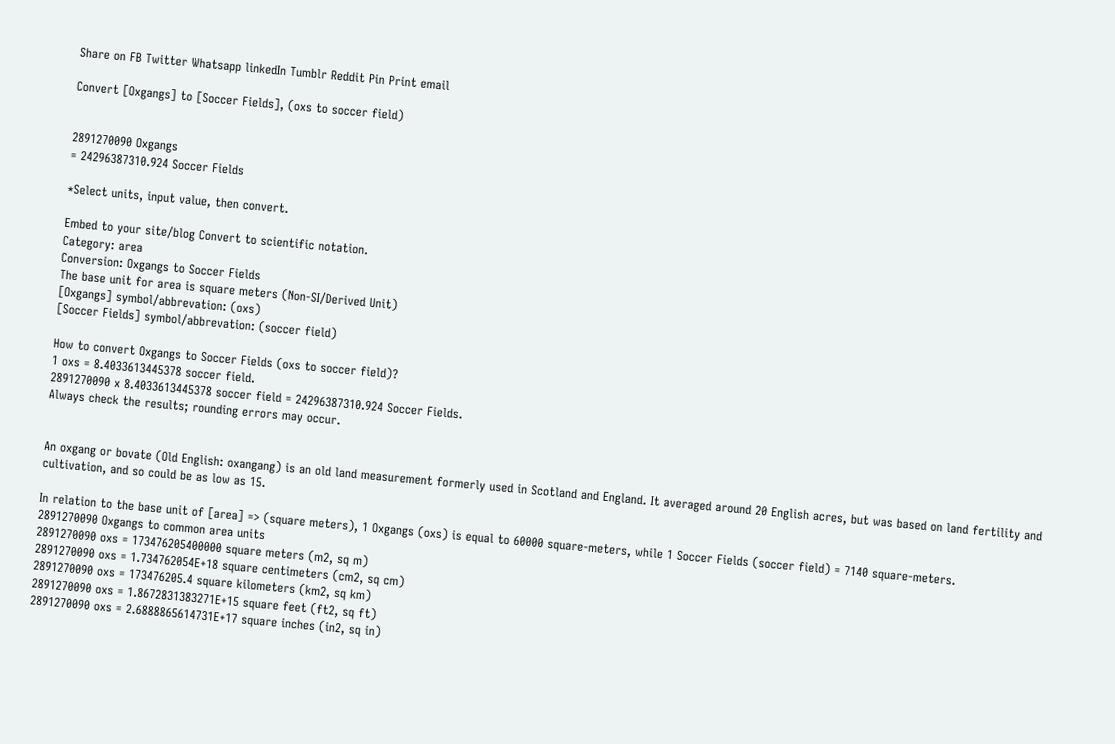Share on FB Twitter Whatsapp linkedIn Tumblr Reddit Pin Print email

Convert [Oxgangs] to [Soccer Fields], (oxs to soccer field)


2891270090 Oxgangs
= 24296387310.924 Soccer Fields

*Select units, input value, then convert.

Embed to your site/blog Convert to scientific notation.
Category: area
Conversion: Oxgangs to Soccer Fields
The base unit for area is square meters (Non-SI/Derived Unit)
[Oxgangs] symbol/abbrevation: (oxs)
[Soccer Fields] symbol/abbrevation: (soccer field)

How to convert Oxgangs to Soccer Fields (oxs to soccer field)?
1 oxs = 8.4033613445378 soccer field.
2891270090 x 8.4033613445378 soccer field = 24296387310.924 Soccer Fields.
Always check the results; rounding errors may occur.


An oxgang or bovate (Old English: oxangang) is an old land measurement formerly used in Scotland and England. It averaged around 20 English acres, but was based on land fertility and cultivation, and so could be as low as 15.

In relation to the base unit of [area] => (square meters), 1 Oxgangs (oxs) is equal to 60000 square-meters, while 1 Soccer Fields (soccer field) = 7140 square-meters.
2891270090 Oxgangs to common area units
2891270090 oxs = 173476205400000 square meters (m2, sq m)
2891270090 oxs = 1.734762054E+18 square centimeters (cm2, sq cm)
2891270090 oxs = 173476205.4 square kilometers (km2, sq km)
2891270090 oxs = 1.8672831383271E+15 square feet (ft2, sq ft)
2891270090 oxs = 2.6888865614731E+17 square inches (in2, sq in)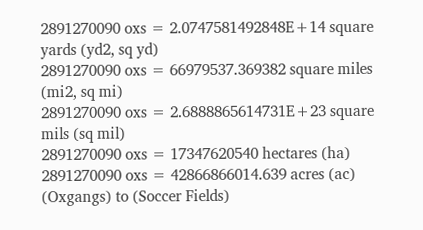2891270090 oxs = 2.0747581492848E+14 square yards (yd2, sq yd)
2891270090 oxs = 66979537.369382 square miles (mi2, sq mi)
2891270090 oxs = 2.6888865614731E+23 square mils (sq mil)
2891270090 oxs = 17347620540 hectares (ha)
2891270090 oxs = 42866866014.639 acres (ac)
(Oxgangs) to (Soccer Fields)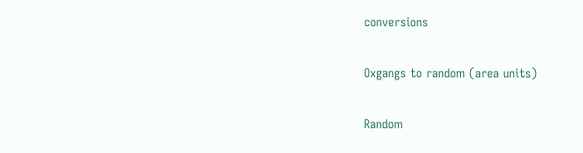conversions

Oxgangs to random (area units)

Random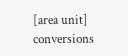[area unit] conversions